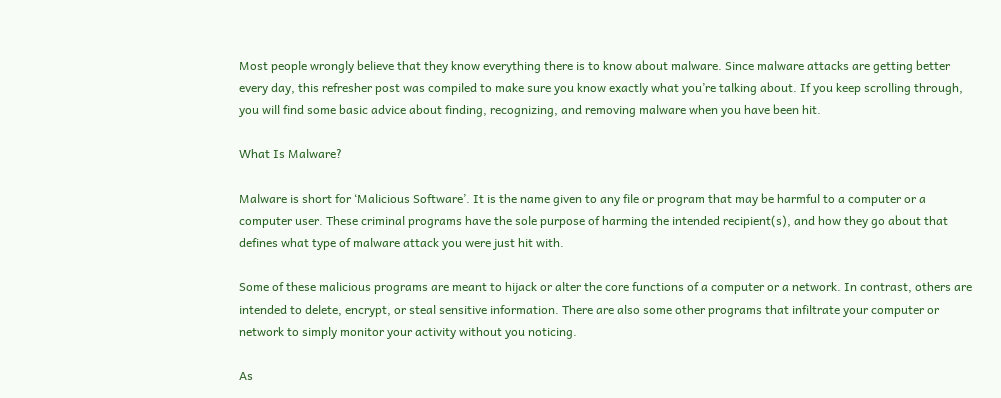Most people wrongly believe that they know everything there is to know about malware. Since malware attacks are getting better every day, this refresher post was compiled to make sure you know exactly what you’re talking about. If you keep scrolling through, you will find some basic advice about finding, recognizing, and removing malware when you have been hit.

What Is Malware?

Malware is short for ‘Malicious Software’. It is the name given to any file or program that may be harmful to a computer or a computer user. These criminal programs have the sole purpose of harming the intended recipient(s), and how they go about that defines what type of malware attack you were just hit with.

Some of these malicious programs are meant to hijack or alter the core functions of a computer or a network. In contrast, others are intended to delete, encrypt, or steal sensitive information. There are also some other programs that infiltrate your computer or network to simply monitor your activity without you noticing.

As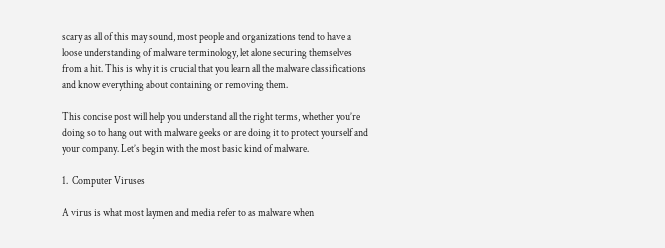scary as all of this may sound, most people and organizations tend to have a loose understanding of malware terminology, let alone securing themselves from a hit. This is why it is crucial that you learn all the malware classifications and know everything about containing or removing them.

This concise post will help you understand all the right terms, whether you’re doing so to hang out with malware geeks or are doing it to protect yourself and your company. Let’s begin with the most basic kind of malware.

1.  Computer Viruses

A virus is what most laymen and media refer to as malware when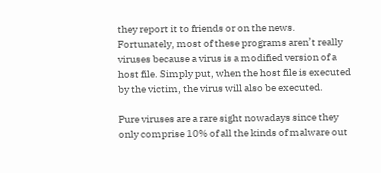they report it to friends or on the news. Fortunately, most of these programs aren’t really viruses because a virus is a modified version of a host file. Simply put, when the host file is executed by the victim, the virus will also be executed.

Pure viruses are a rare sight nowadays since they only comprise 10% of all the kinds of malware out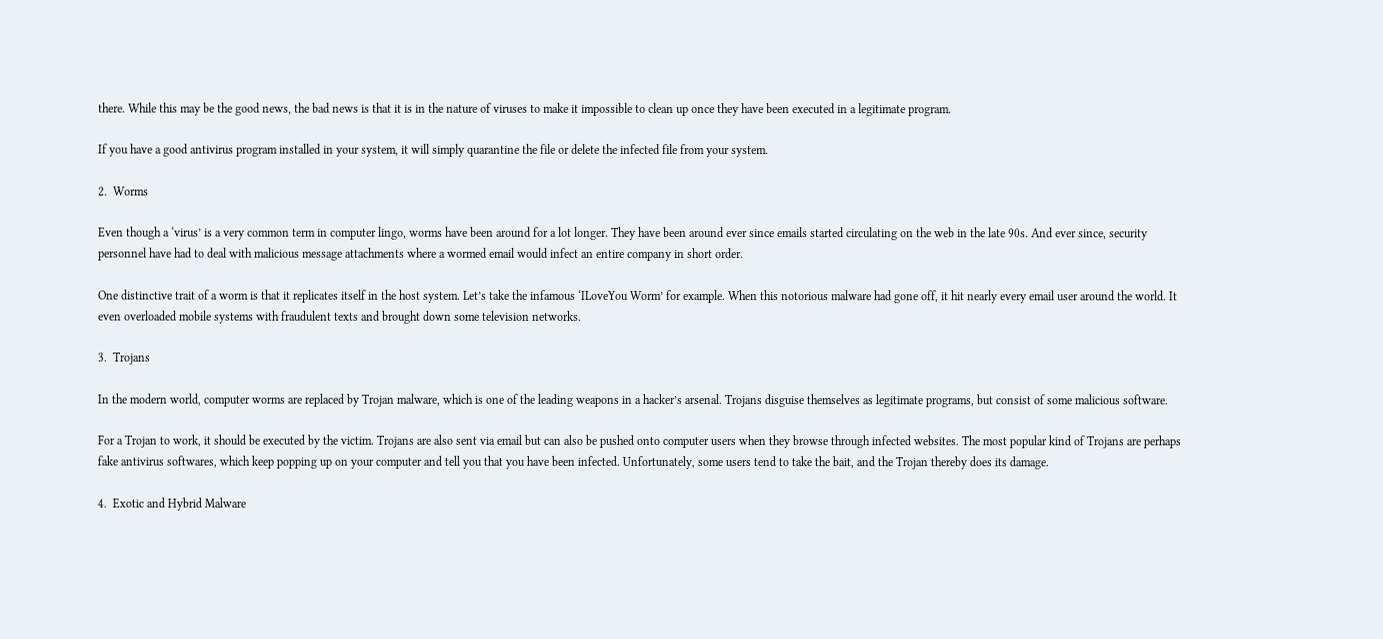there. While this may be the good news, the bad news is that it is in the nature of viruses to make it impossible to clean up once they have been executed in a legitimate program.

If you have a good antivirus program installed in your system, it will simply quarantine the file or delete the infected file from your system.

2.  Worms

Even though a ‘virus’ is a very common term in computer lingo, worms have been around for a lot longer. They have been around ever since emails started circulating on the web in the late 90s. And ever since, security personnel have had to deal with malicious message attachments where a wormed email would infect an entire company in short order.

One distinctive trait of a worm is that it replicates itself in the host system. Let’s take the infamous ‘ILoveYou Worm’ for example. When this notorious malware had gone off, it hit nearly every email user around the world. It even overloaded mobile systems with fraudulent texts and brought down some television networks.

3.  Trojans

In the modern world, computer worms are replaced by Trojan malware, which is one of the leading weapons in a hacker’s arsenal. Trojans disguise themselves as legitimate programs, but consist of some malicious software.

For a Trojan to work, it should be executed by the victim. Trojans are also sent via email but can also be pushed onto computer users when they browse through infected websites. The most popular kind of Trojans are perhaps fake antivirus softwares, which keep popping up on your computer and tell you that you have been infected. Unfortunately, some users tend to take the bait, and the Trojan thereby does its damage.

4.  Exotic and Hybrid Malware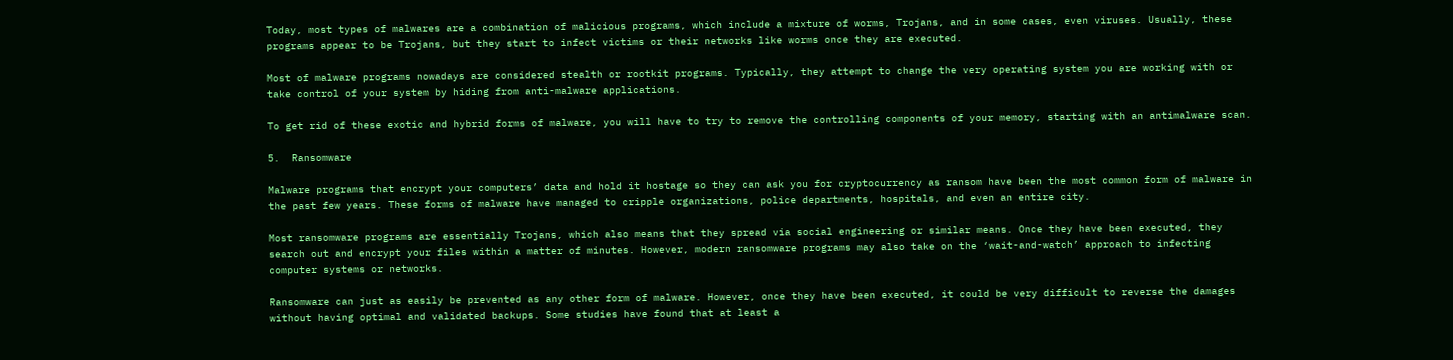Today, most types of malwares are a combination of malicious programs, which include a mixture of worms, Trojans, and in some cases, even viruses. Usually, these programs appear to be Trojans, but they start to infect victims or their networks like worms once they are executed.

Most of malware programs nowadays are considered stealth or rootkit programs. Typically, they attempt to change the very operating system you are working with or take control of your system by hiding from anti-malware applications.

To get rid of these exotic and hybrid forms of malware, you will have to try to remove the controlling components of your memory, starting with an antimalware scan.

5.  Ransomware

Malware programs that encrypt your computers’ data and hold it hostage so they can ask you for cryptocurrency as ransom have been the most common form of malware in the past few years. These forms of malware have managed to cripple organizations, police departments, hospitals, and even an entire city.

Most ransomware programs are essentially Trojans, which also means that they spread via social engineering or similar means. Once they have been executed, they search out and encrypt your files within a matter of minutes. However, modern ransomware programs may also take on the ‘wait-and-watch’ approach to infecting computer systems or networks.

Ransomware can just as easily be prevented as any other form of malware. However, once they have been executed, it could be very difficult to reverse the damages without having optimal and validated backups. Some studies have found that at least a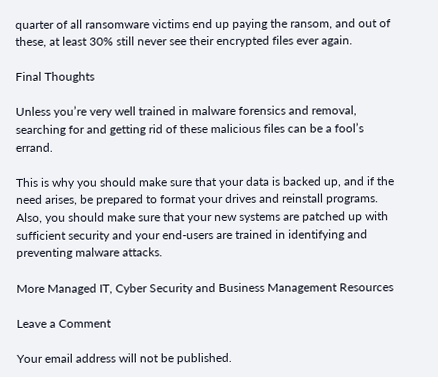quarter of all ransomware victims end up paying the ransom, and out of these, at least 30% still never see their encrypted files ever again.

Final Thoughts

Unless you’re very well trained in malware forensics and removal, searching for and getting rid of these malicious files can be a fool’s errand.

This is why you should make sure that your data is backed up, and if the need arises, be prepared to format your drives and reinstall programs. Also, you should make sure that your new systems are patched up with sufficient security and your end-users are trained in identifying and preventing malware attacks.

More Managed IT, Cyber Security and Business Management Resources

Leave a Comment

Your email address will not be published.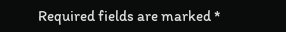Required fields are marked *